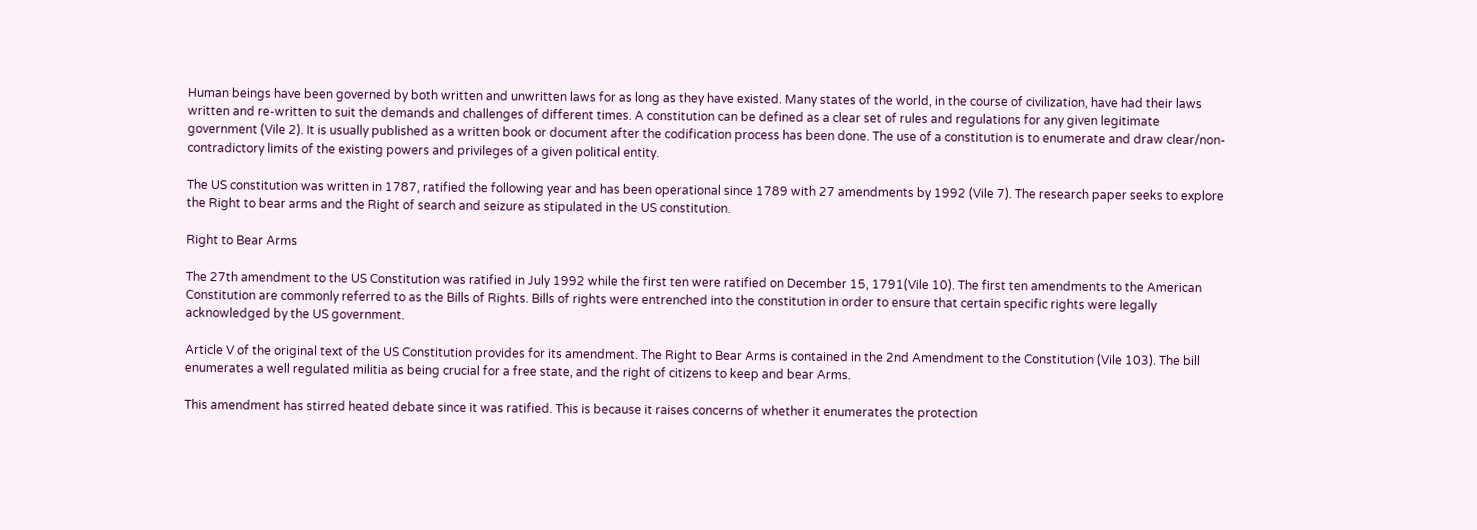Human beings have been governed by both written and unwritten laws for as long as they have existed. Many states of the world, in the course of civilization, have had their laws written and re-written to suit the demands and challenges of different times. A constitution can be defined as a clear set of rules and regulations for any given legitimate government (Vile 2). It is usually published as a written book or document after the codification process has been done. The use of a constitution is to enumerate and draw clear/non-contradictory limits of the existing powers and privileges of a given political entity.

The US constitution was written in 1787, ratified the following year and has been operational since 1789 with 27 amendments by 1992 (Vile 7). The research paper seeks to explore the Right to bear arms and the Right of search and seizure as stipulated in the US constitution.

Right to Bear Arms

The 27th amendment to the US Constitution was ratified in July 1992 while the first ten were ratified on December 15, 1791(Vile 10). The first ten amendments to the American Constitution are commonly referred to as the Bills of Rights. Bills of rights were entrenched into the constitution in order to ensure that certain specific rights were legally acknowledged by the US government.

Article V of the original text of the US Constitution provides for its amendment. The Right to Bear Arms is contained in the 2nd Amendment to the Constitution (Vile 103). The bill enumerates a well regulated militia as being crucial for a free state, and the right of citizens to keep and bear Arms.

This amendment has stirred heated debate since it was ratified. This is because it raises concerns of whether it enumerates the protection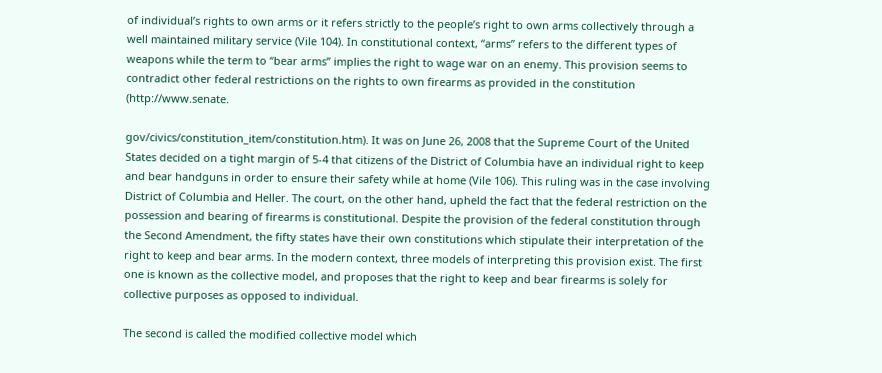of individual’s rights to own arms or it refers strictly to the people’s right to own arms collectively through a well maintained military service (Vile 104). In constitutional context, “arms” refers to the different types of weapons while the term to “bear arms” implies the right to wage war on an enemy. This provision seems to contradict other federal restrictions on the rights to own firearms as provided in the constitution (http://www.senate.

gov/civics/constitution_item/constitution.htm). It was on June 26, 2008 that the Supreme Court of the United States decided on a tight margin of 5-4 that citizens of the District of Columbia have an individual right to keep and bear handguns in order to ensure their safety while at home (Vile 106). This ruling was in the case involving District of Columbia and Heller. The court, on the other hand, upheld the fact that the federal restriction on the possession and bearing of firearms is constitutional. Despite the provision of the federal constitution through the Second Amendment, the fifty states have their own constitutions which stipulate their interpretation of the right to keep and bear arms. In the modern context, three models of interpreting this provision exist. The first one is known as the collective model, and proposes that the right to keep and bear firearms is solely for collective purposes as opposed to individual.

The second is called the modified collective model which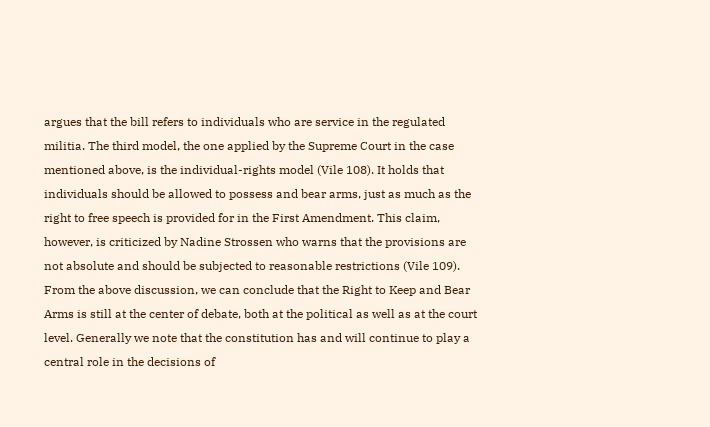argues that the bill refers to individuals who are service in the regulated militia. The third model, the one applied by the Supreme Court in the case mentioned above, is the individual-rights model (Vile 108). It holds that individuals should be allowed to possess and bear arms, just as much as the right to free speech is provided for in the First Amendment. This claim, however, is criticized by Nadine Strossen who warns that the provisions are not absolute and should be subjected to reasonable restrictions (Vile 109). From the above discussion, we can conclude that the Right to Keep and Bear Arms is still at the center of debate, both at the political as well as at the court level. Generally we note that the constitution has and will continue to play a central role in the decisions of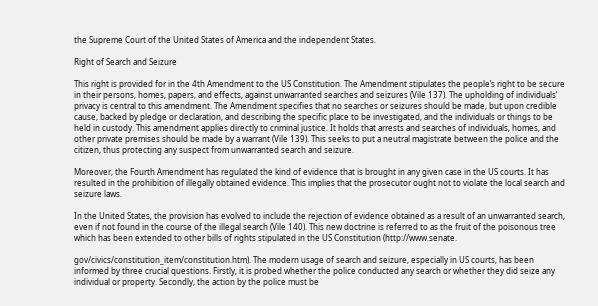the Supreme Court of the United States of America and the independent States.

Right of Search and Seizure

This right is provided for in the 4th Amendment to the US Constitution. The Amendment stipulates the people’s right to be secure in their persons, homes, papers, and effects, against unwarranted searches and seizures (Vile 137). The upholding of individuals’ privacy is central to this amendment. The Amendment specifies that no searches or seizures should be made, but upon credible cause, backed by pledge or declaration, and describing the specific place to be investigated, and the individuals or things to be held in custody. This amendment applies directly to criminal justice. It holds that arrests and searches of individuals, homes, and other private premises should be made by a warrant (Vile 139). This seeks to put a neutral magistrate between the police and the citizen, thus protecting any suspect from unwarranted search and seizure.

Moreover, the Fourth Amendment has regulated the kind of evidence that is brought in any given case in the US courts. It has resulted in the prohibition of illegally obtained evidence. This implies that the prosecutor ought not to violate the local search and seizure laws.

In the United States, the provision has evolved to include the rejection of evidence obtained as a result of an unwarranted search, even if not found in the course of the illegal search (Vile 140). This new doctrine is referred to as the fruit of the poisonous tree which has been extended to other bills of rights stipulated in the US Constitution (http://www.senate.

gov/civics/constitution_item/constitution.htm). The modern usage of search and seizure, especially in US courts, has been informed by three crucial questions. Firstly, it is probed whether the police conducted any search or whether they did seize any individual or property. Secondly, the action by the police must be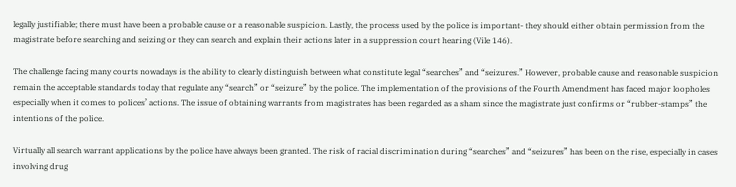legally justifiable; there must have been a probable cause or a reasonable suspicion. Lastly, the process used by the police is important- they should either obtain permission from the magistrate before searching and seizing or they can search and explain their actions later in a suppression court hearing (Vile 146).

The challenge facing many courts nowadays is the ability to clearly distinguish between what constitute legal “searches” and “seizures.” However, probable cause and reasonable suspicion remain the acceptable standards today that regulate any “search” or “seizure” by the police. The implementation of the provisions of the Fourth Amendment has faced major loopholes especially when it comes to polices’ actions. The issue of obtaining warrants from magistrates has been regarded as a sham since the magistrate just confirms or “rubber-stamps” the intentions of the police.

Virtually all search warrant applications by the police have always been granted. The risk of racial discrimination during “searches” and “seizures” has been on the rise, especially in cases involving drug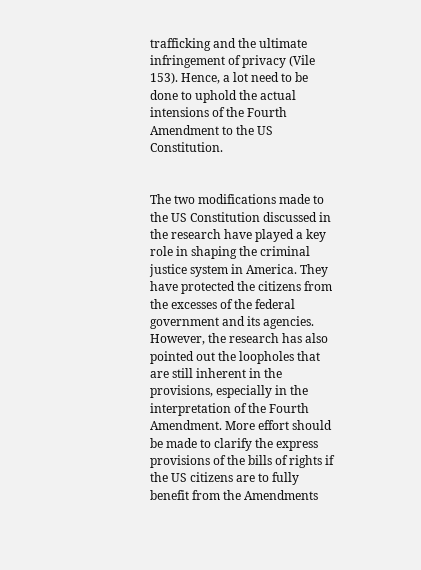trafficking and the ultimate infringement of privacy (Vile 153). Hence, a lot need to be done to uphold the actual intensions of the Fourth Amendment to the US Constitution.


The two modifications made to the US Constitution discussed in the research have played a key role in shaping the criminal justice system in America. They have protected the citizens from the excesses of the federal government and its agencies. However, the research has also pointed out the loopholes that are still inherent in the provisions, especially in the interpretation of the Fourth Amendment. More effort should be made to clarify the express provisions of the bills of rights if the US citizens are to fully benefit from the Amendments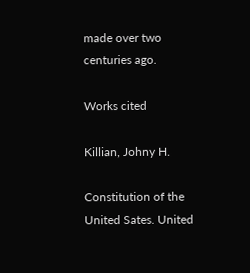made over two centuries ago.

Works cited

Killian, Johny H.

Constitution of the United Sates. United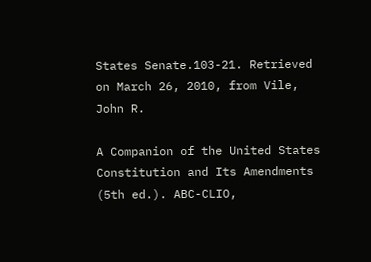States Senate.103-21. Retrieved on March 26, 2010, from Vile, John R.

A Companion of the United States Constitution and Its Amendments (5th ed.). ABC-CLIO,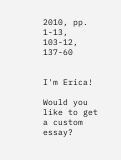2010, pp. 1-13, 103-12, 137-60


I'm Erica!

Would you like to get a custom essay?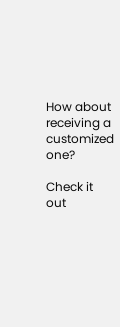How about receiving a customized one?

Check it out